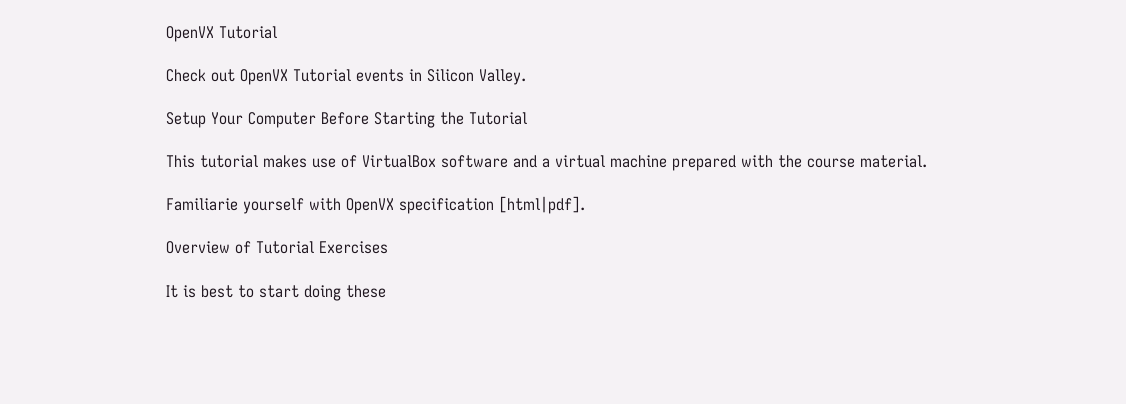OpenVX Tutorial

Check out OpenVX Tutorial events in Silicon Valley.

Setup Your Computer Before Starting the Tutorial

This tutorial makes use of VirtualBox software and a virtual machine prepared with the course material.

Familiarie yourself with OpenVX specification [html|pdf].

Overview of Tutorial Exercises

It is best to start doing these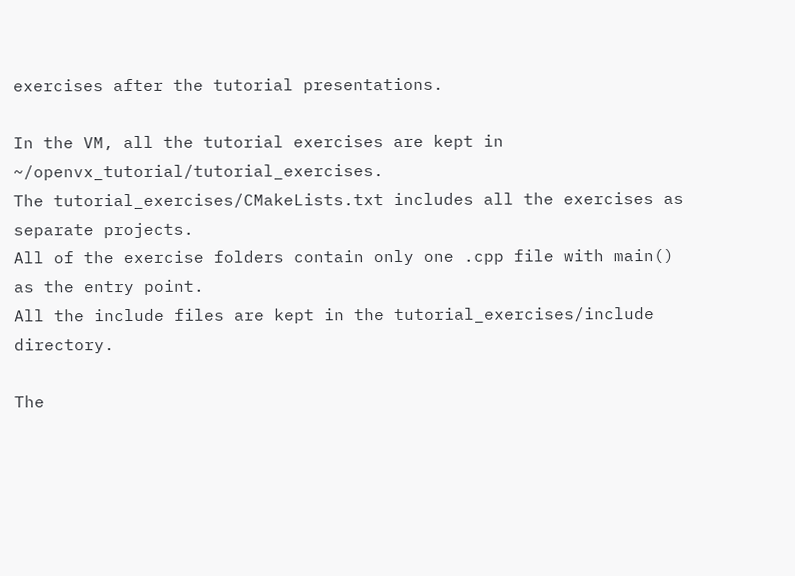exercises after the tutorial presentations.

In the VM, all the tutorial exercises are kept in ~/openvx_tutorial/tutorial_exercises.
The tutorial_exercises/CMakeLists.txt includes all the exercises as separate projects.
All of the exercise folders contain only one .cpp file with main() as the entry point.
All the include files are kept in the tutorial_exercises/include directory.

The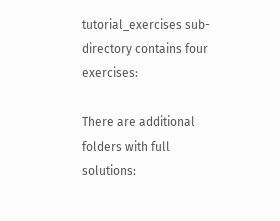tutorial_exercises sub-directory contains four exercises:

There are additional folders with full solutions: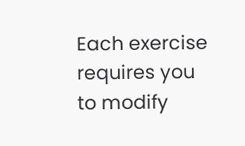Each exercise requires you to modify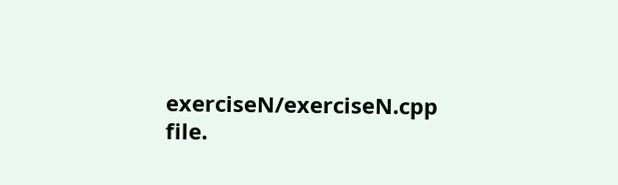exerciseN/exerciseN.cpp file.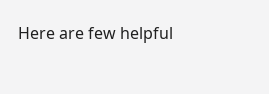Here are few helpful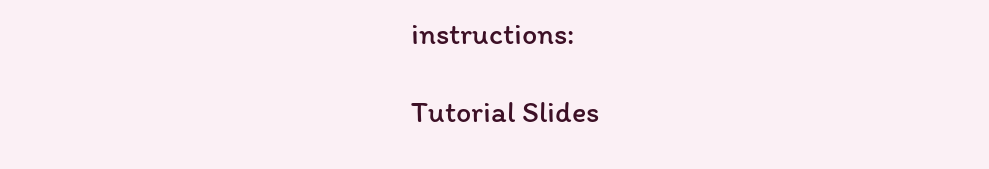instructions:

Tutorial Slides